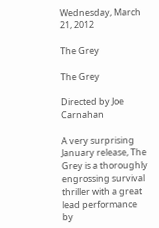Wednesday, March 21, 2012

The Grey

The Grey

Directed by Joe Carnahan

A very surprising January release, The Grey is a thoroughly engrossing survival thriller with a great lead performance by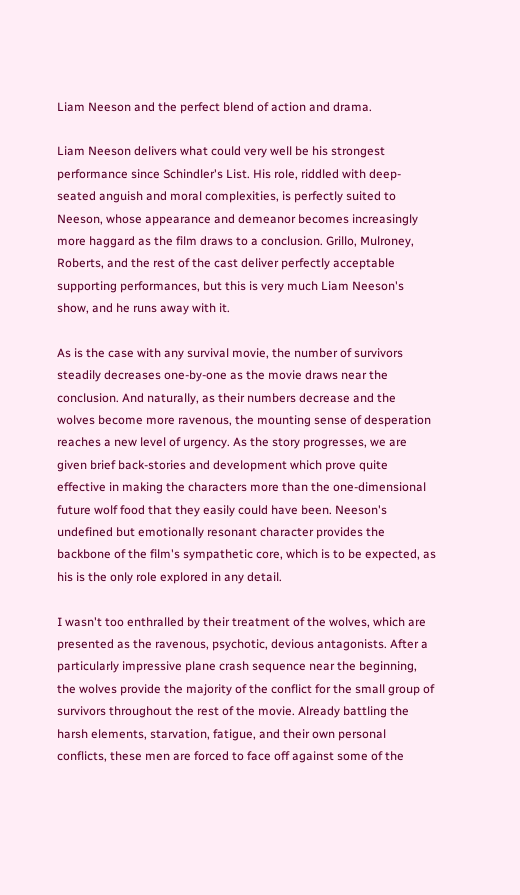Liam Neeson and the perfect blend of action and drama.

Liam Neeson delivers what could very well be his strongest performance since Schindler's List. His role, riddled with deep-seated anguish and moral complexities, is perfectly suited to Neeson, whose appearance and demeanor becomes increasingly more haggard as the film draws to a conclusion. Grillo, Mulroney, Roberts, and the rest of the cast deliver perfectly acceptable supporting performances, but this is very much Liam Neeson's show, and he runs away with it.

As is the case with any survival movie, the number of survivors steadily decreases one-by-one as the movie draws near the conclusion. And naturally, as their numbers decrease and the wolves become more ravenous, the mounting sense of desperation reaches a new level of urgency. As the story progresses, we are given brief back-stories and development which prove quite effective in making the characters more than the one-dimensional future wolf food that they easily could have been. Neeson's undefined but emotionally resonant character provides the backbone of the film's sympathetic core, which is to be expected, as his is the only role explored in any detail.

I wasn't too enthralled by their treatment of the wolves, which are presented as the ravenous, psychotic, devious antagonists. After a particularly impressive plane crash sequence near the beginning, the wolves provide the majority of the conflict for the small group of survivors throughout the rest of the movie. Already battling the harsh elements, starvation, fatigue, and their own personal conflicts, these men are forced to face off against some of the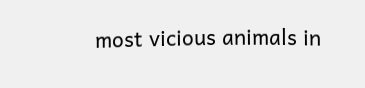most vicious animals in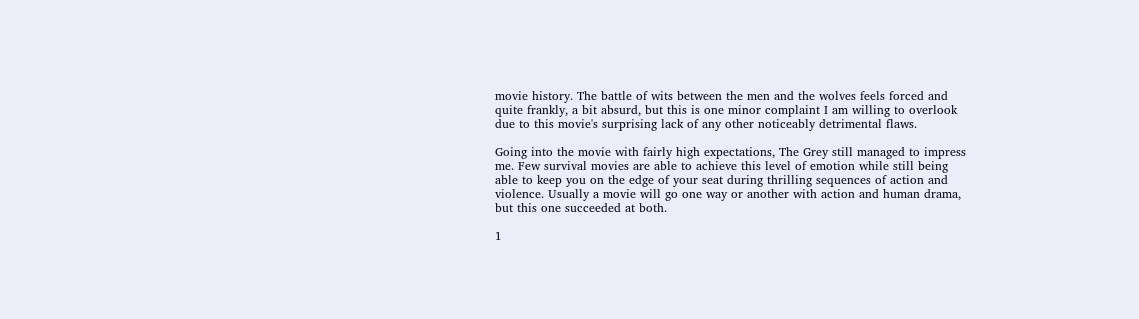movie history. The battle of wits between the men and the wolves feels forced and quite frankly, a bit absurd, but this is one minor complaint I am willing to overlook due to this movie's surprising lack of any other noticeably detrimental flaws.

Going into the movie with fairly high expectations, The Grey still managed to impress me. Few survival movies are able to achieve this level of emotion while still being able to keep you on the edge of your seat during thrilling sequences of action and violence. Usually a movie will go one way or another with action and human drama, but this one succeeded at both.

1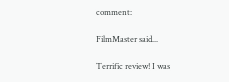comment:

FilmMaster said...

Terrific review! I was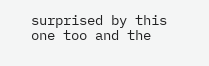surprised by this one too and the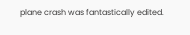plane crash was fantastically edited.